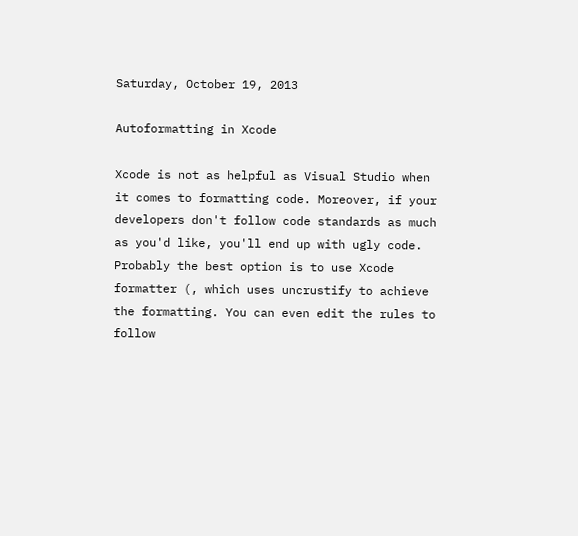Saturday, October 19, 2013

Autoformatting in Xcode

Xcode is not as helpful as Visual Studio when it comes to formatting code. Moreover, if your developers don't follow code standards as much as you'd like, you'll end up with ugly code. Probably the best option is to use Xcode formatter (, which uses uncrustify to achieve the formatting. You can even edit the rules to follow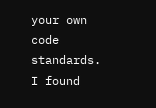your own code standards. I found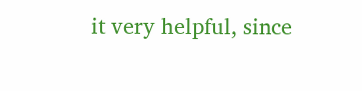it very helpful, since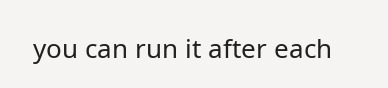you can run it after each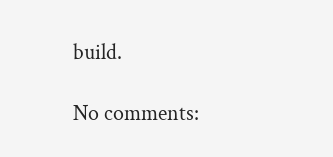build.

No comments: